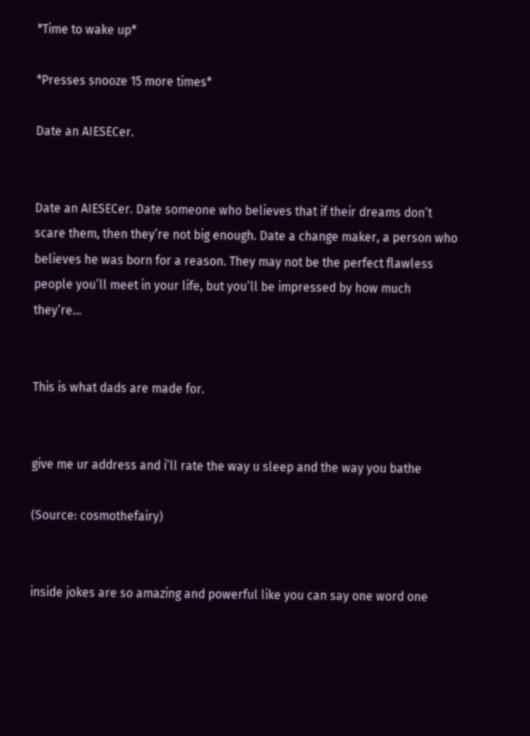*Time to wake up*

*Presses snooze 15 more times*

Date an AIESECer.


Date an AIESECer. Date someone who believes that if their dreams don’t scare them, then they’re not big enough. Date a change maker, a person who believes he was born for a reason. They may not be the perfect flawless people you’ll meet in your life, but you’ll be impressed by how much they’re…


This is what dads are made for.


give me ur address and i’ll rate the way u sleep and the way you bathe

(Source: cosmothefairy)


inside jokes are so amazing and powerful like you can say one word one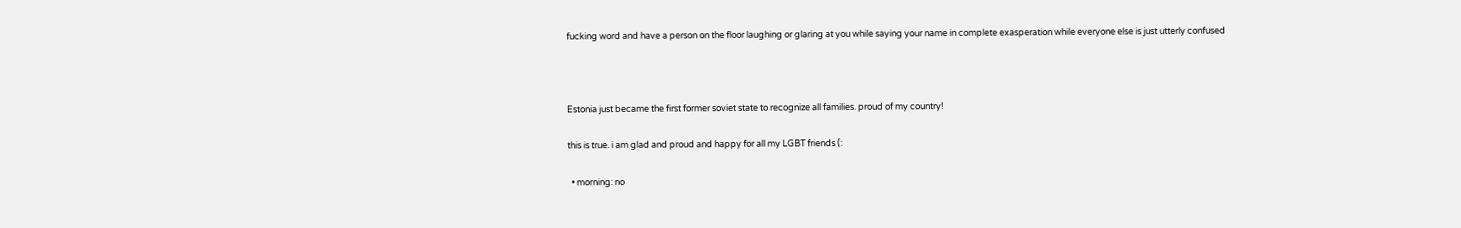fucking word and have a person on the floor laughing or glaring at you while saying your name in complete exasperation while everyone else is just utterly confused



Estonia just became the first former soviet state to recognize all families. proud of my country!

this is true. i am glad and proud and happy for all my LGBT friends (:

  • morning: no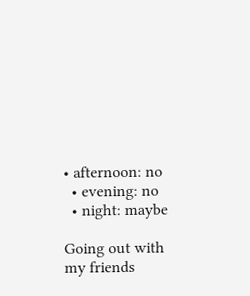• afternoon: no
  • evening: no
  • night: maybe

Going out with my friends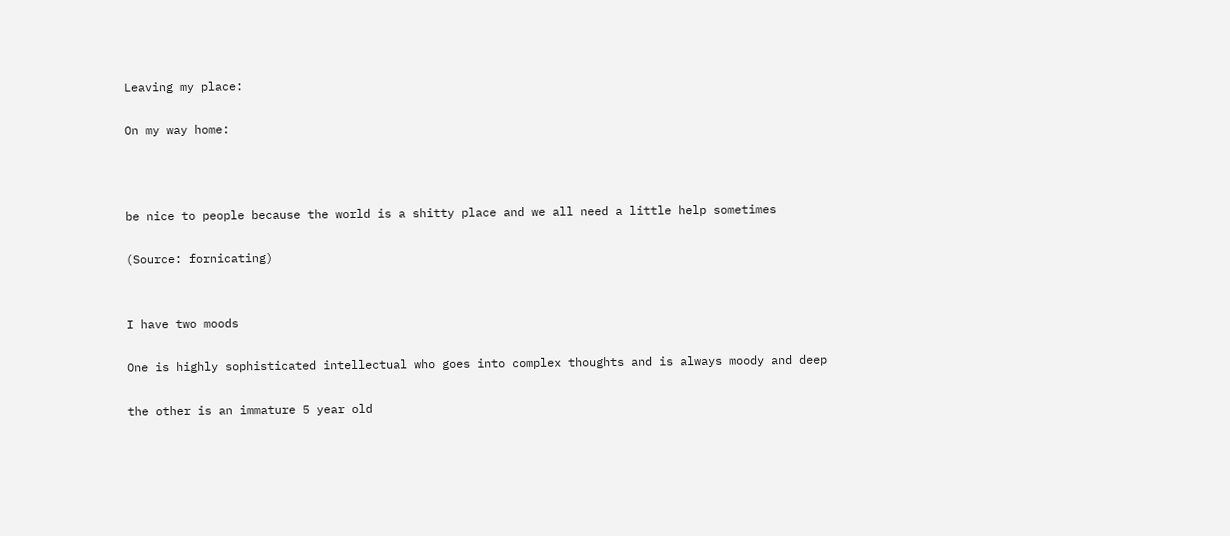Leaving my place:

On my way home:



be nice to people because the world is a shitty place and we all need a little help sometimes

(Source: fornicating)


I have two moods

One is highly sophisticated intellectual who goes into complex thoughts and is always moody and deep

the other is an immature 5 year old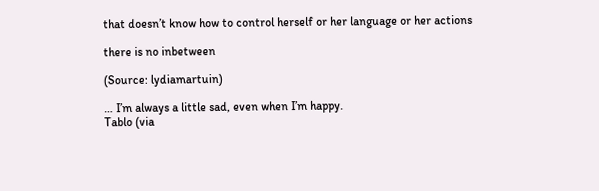that doesn’t know how to control herself or her language or her actions

there is no inbetween

(Source: lydiamartuin)

… I’m always a little sad, even when I’m happy.
Tablo (via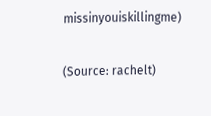missinyouiskillingme)

(Source: rachelt)